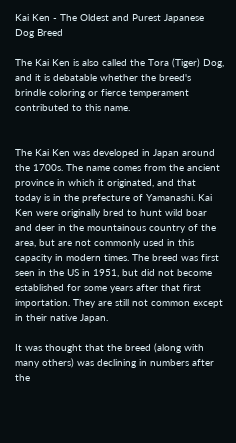Kai Ken - The Oldest and Purest Japanese Dog Breed

The Kai Ken is also called the Tora (Tiger) Dog, and it is debatable whether the breed's brindle coloring or fierce temperament contributed to this name.


The Kai Ken was developed in Japan around the 1700s. The name comes from the ancient province in which it originated, and that today is in the prefecture of Yamanashi. Kai Ken were originally bred to hunt wild boar and deer in the mountainous country of the area, but are not commonly used in this capacity in modern times. The breed was first seen in the US in 1951, but did not become established for some years after that first importation. They are still not common except in their native Japan.

It was thought that the breed (along with many others) was declining in numbers after the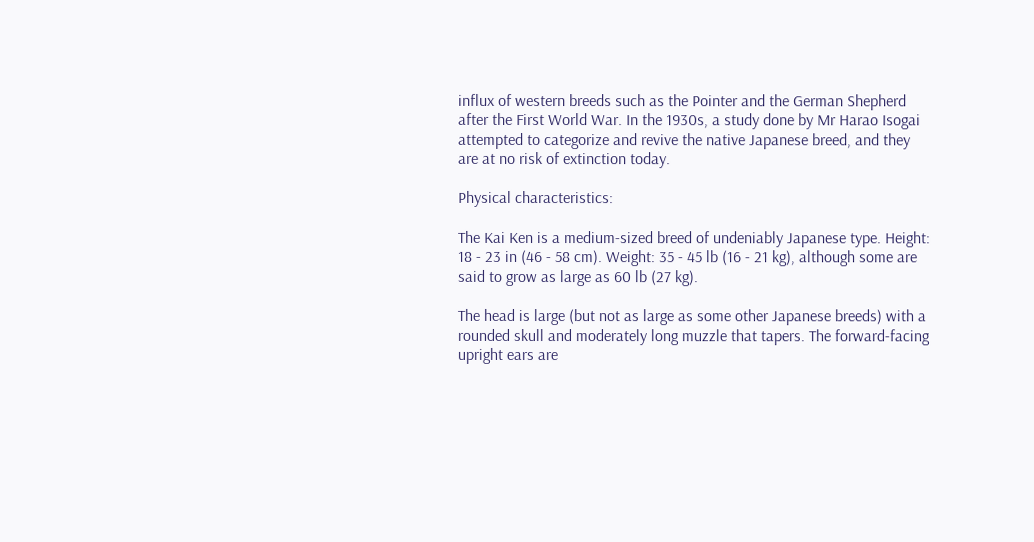influx of western breeds such as the Pointer and the German Shepherd after the First World War. In the 1930s, a study done by Mr Harao Isogai attempted to categorize and revive the native Japanese breed, and they are at no risk of extinction today.

Physical characteristics:

The Kai Ken is a medium-sized breed of undeniably Japanese type. Height: 18 - 23 in (46 - 58 cm). Weight: 35 - 45 lb (16 - 21 kg), although some are said to grow as large as 60 lb (27 kg).

The head is large (but not as large as some other Japanese breeds) with a rounded skull and moderately long muzzle that tapers. The forward-facing upright ears are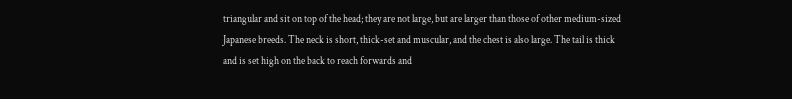triangular and sit on top of the head; they are not large, but are larger than those of other medium-sized Japanese breeds. The neck is short, thick-set and muscular, and the chest is also large. The tail is thick and is set high on the back to reach forwards and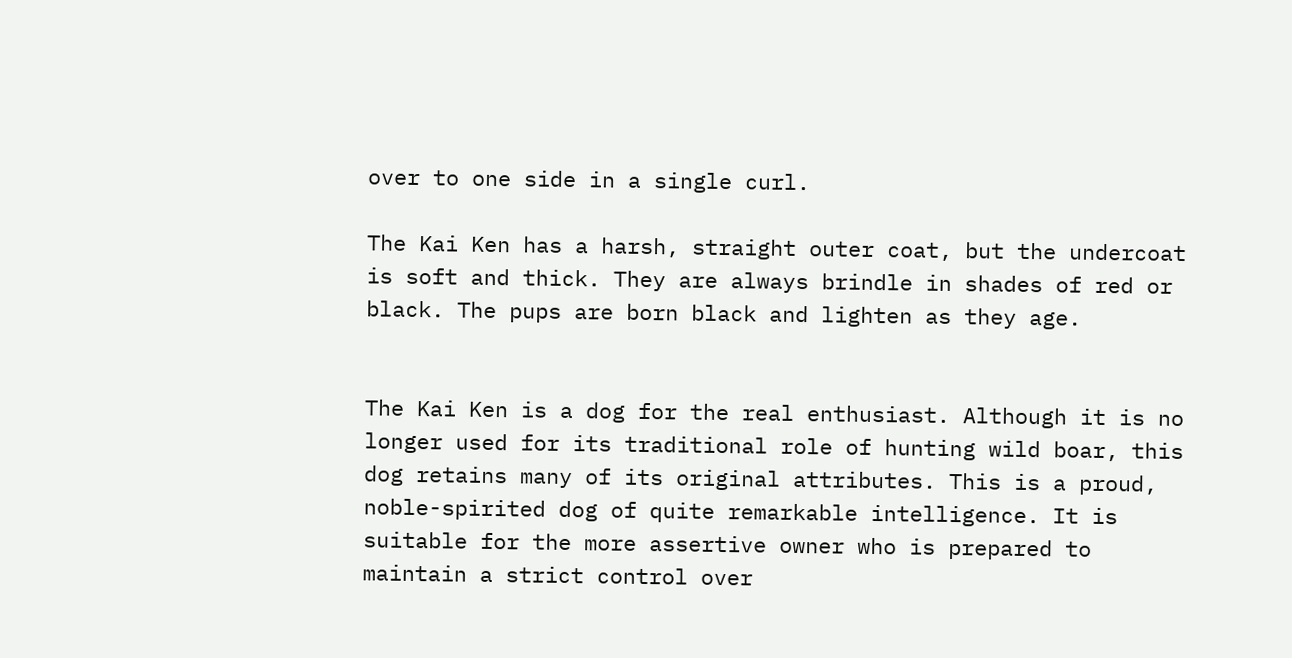over to one side in a single curl.

The Kai Ken has a harsh, straight outer coat, but the undercoat is soft and thick. They are always brindle in shades of red or black. The pups are born black and lighten as they age.


The Kai Ken is a dog for the real enthusiast. Although it is no longer used for its traditional role of hunting wild boar, this dog retains many of its original attributes. This is a proud, noble-spirited dog of quite remarkable intelligence. It is suitable for the more assertive owner who is prepared to maintain a strict control over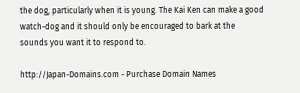the dog, particularly when it is young. The Kai Ken can make a good watch-dog and it should only be encouraged to bark at the sounds you want it to respond to.

http://Japan-Domains.com - Purchase Domain Names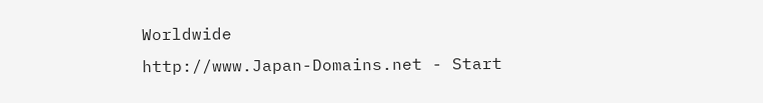Worldwide
http://www.Japan-Domains.net - Start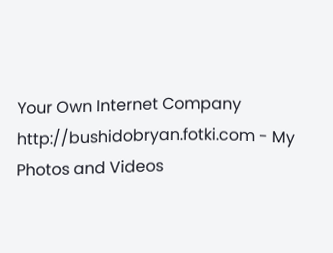Your Own Internet Company
http://bushidobryan.fotki.com - My Photos and Videos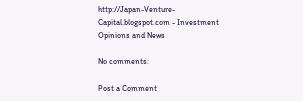http://Japan-Venture-Capital.blogspot.com - Investment Opinions and News

No comments:

Post a Comment